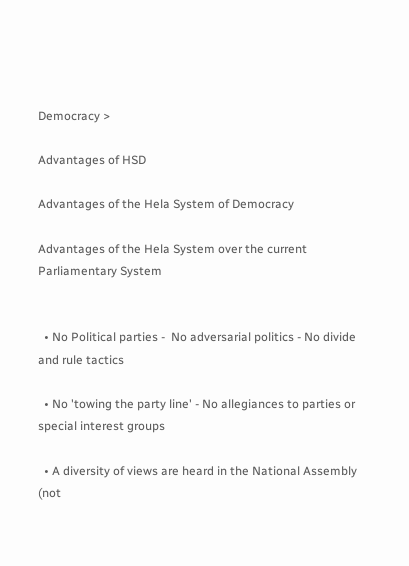Democracy >

Advantages of HSD

Advantages of the Hela System of Democracy

Advantages of the Hela System over the current Parliamentary System


  • No Political parties -  No adversarial politics - No divide and rule tactics

  • No 'towing the party line' - No allegiances to parties or special interest groups

  • A diversity of views are heard in the National Assembly (not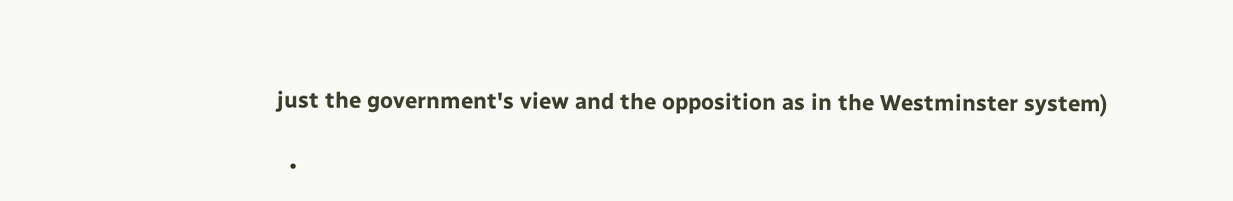just the government's view and the opposition as in the Westminster system)

  •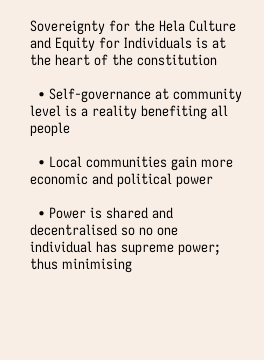Sovereignty for the Hela Culture and Equity for Individuals is at the heart of the constitution

  • Self-governance at community level is a reality benefiting all people

  • Local communities gain more economic and political power

  • Power is shared and decentralised so no one individual has supreme power; thus minimising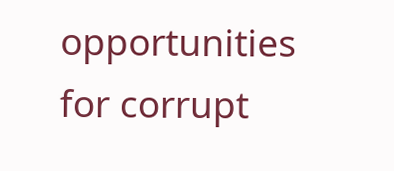opportunities for corrupt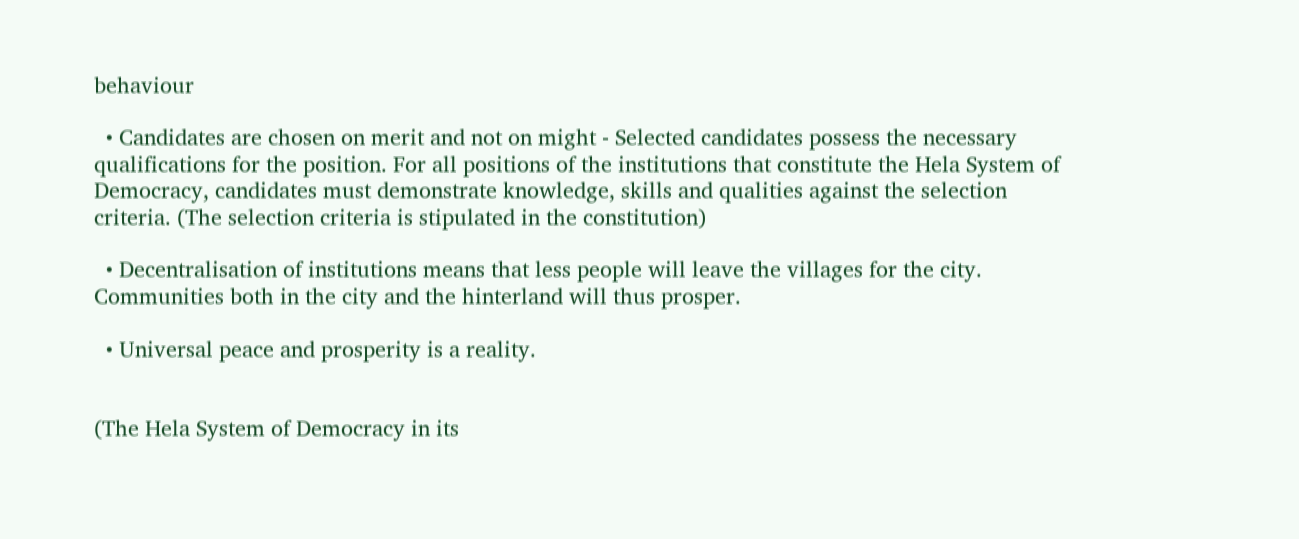behaviour

  • Candidates are chosen on merit and not on might - Selected candidates possess the necessary qualifications for the position. For all positions of the institutions that constitute the Hela System of Democracy, candidates must demonstrate knowledge, skills and qualities against the selection criteria. (The selection criteria is stipulated in the constitution)

  • Decentralisation of institutions means that less people will leave the villages for the city. Communities both in the city and the hinterland will thus prosper.

  • Universal peace and prosperity is a reality.


(The Hela System of Democracy in its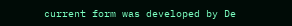current form was developed by De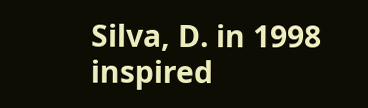Silva, D. in 1998 inspired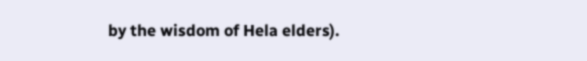by the wisdom of Hela elders).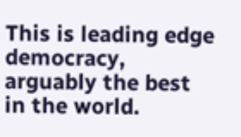This is leading edge democracy, arguably the best in the world.